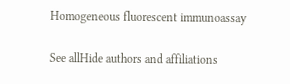Homogeneous fluorescent immunoassay

See allHide authors and affiliations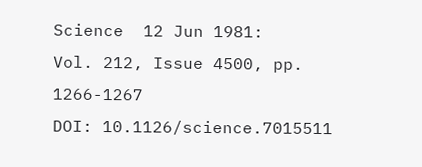Science  12 Jun 1981:
Vol. 212, Issue 4500, pp. 1266-1267
DOI: 10.1126/science.7015511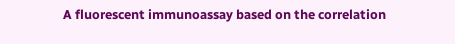A fluorescent immunoassay based on the correlation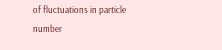of fluctuations in particle number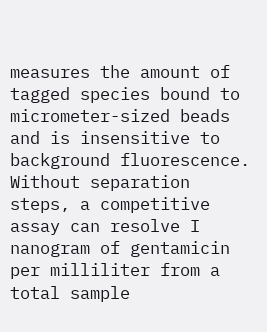measures the amount of tagged species bound to micrometer-sized beads and is insensitive to background fluorescence. Without separation steps, a competitive assay can resolve I nanogram of gentamicin per milliliter from a total sample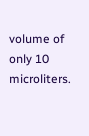volume of only 10 microliters.